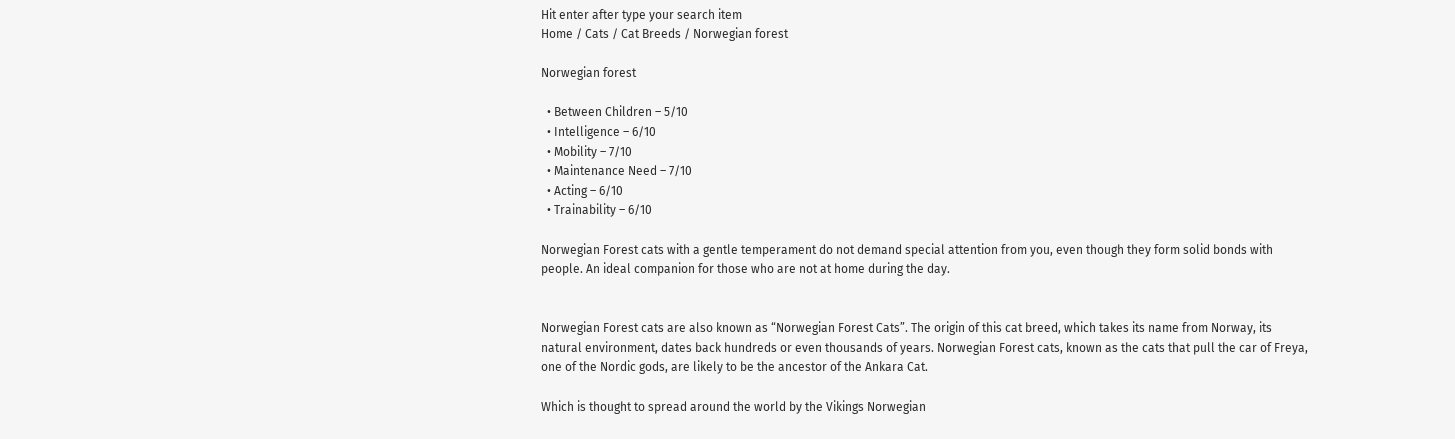Hit enter after type your search item
Home / Cats / Cat Breeds / Norwegian forest

Norwegian forest

  • Between Children – 5/10
  • Intelligence – 6/10
  • Mobility – 7/10
  • Maintenance Need – 7/10
  • Acting – 6/10
  • Trainability – 6/10

Norwegian Forest cats with a gentle temperament do not demand special attention from you, even though they form solid bonds with people. An ideal companion for those who are not at home during the day.


Norwegian Forest cats are also known as “Norwegian Forest Cats”. The origin of this cat breed, which takes its name from Norway, its natural environment, dates back hundreds or even thousands of years. Norwegian Forest cats, known as the cats that pull the car of Freya, one of the Nordic gods, are likely to be the ancestor of the Ankara Cat.

Which is thought to spread around the world by the Vikings Norwegian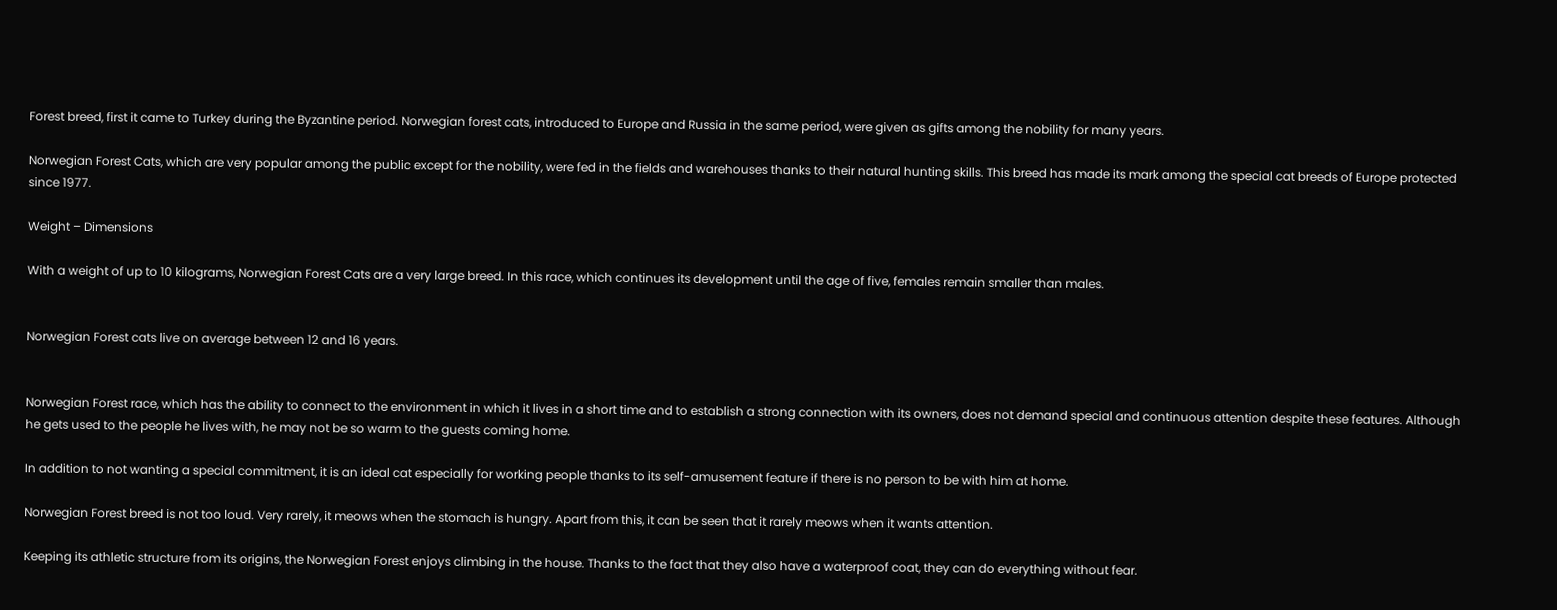Forest breed, first it came to Turkey during the Byzantine period. Norwegian forest cats, introduced to Europe and Russia in the same period, were given as gifts among the nobility for many years.

Norwegian Forest Cats, which are very popular among the public except for the nobility, were fed in the fields and warehouses thanks to their natural hunting skills. This breed has made its mark among the special cat breeds of Europe protected since 1977.

Weight – Dimensions

With a weight of up to 10 kilograms, Norwegian Forest Cats are a very large breed. In this race, which continues its development until the age of five, females remain smaller than males.


Norwegian Forest cats live on average between 12 and 16 years.


Norwegian Forest race, which has the ability to connect to the environment in which it lives in a short time and to establish a strong connection with its owners, does not demand special and continuous attention despite these features. Although he gets used to the people he lives with, he may not be so warm to the guests coming home.

In addition to not wanting a special commitment, it is an ideal cat especially for working people thanks to its self-amusement feature if there is no person to be with him at home.

Norwegian Forest breed is not too loud. Very rarely, it meows when the stomach is hungry. Apart from this, it can be seen that it rarely meows when it wants attention.

Keeping its athletic structure from its origins, the Norwegian Forest enjoys climbing in the house. Thanks to the fact that they also have a waterproof coat, they can do everything without fear.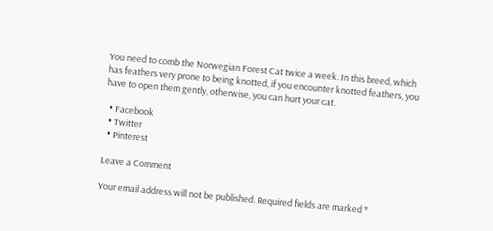You need to comb the Norwegian Forest Cat twice a week. In this breed, which has feathers very prone to being knotted, if you encounter knotted feathers, you have to open them gently, otherwise, you can hurt your cat.

  • Facebook
  • Twitter
  • Pinterest

Leave a Comment

Your email address will not be published. Required fields are marked *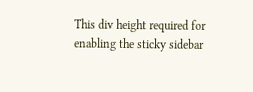This div height required for enabling the sticky sidebar